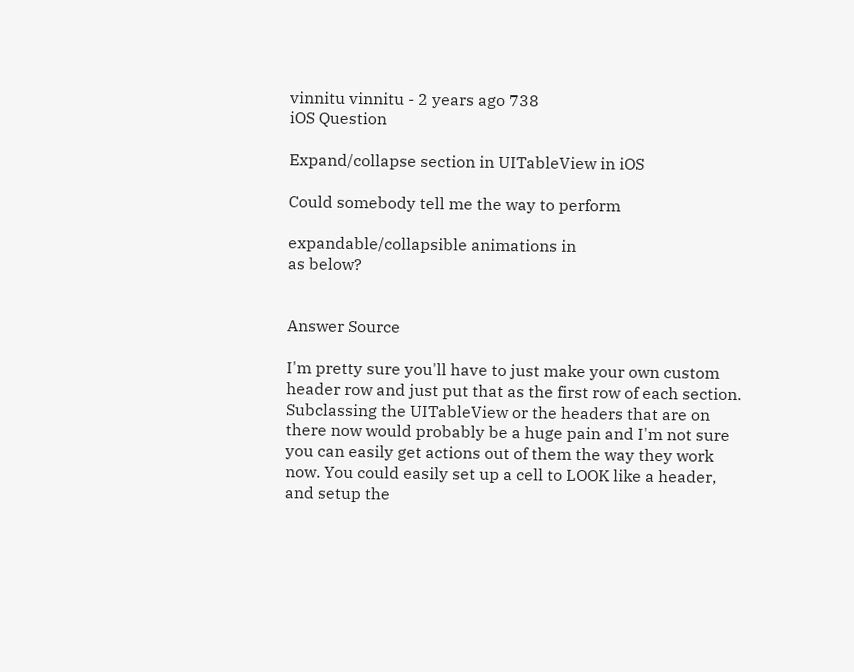vinnitu vinnitu - 2 years ago 738
iOS Question

Expand/collapse section in UITableView in iOS

Could somebody tell me the way to perform

expandable/collapsible animations in
as below?


Answer Source

I'm pretty sure you'll have to just make your own custom header row and just put that as the first row of each section. Subclassing the UITableView or the headers that are on there now would probably be a huge pain and I'm not sure you can easily get actions out of them the way they work now. You could easily set up a cell to LOOK like a header, and setup the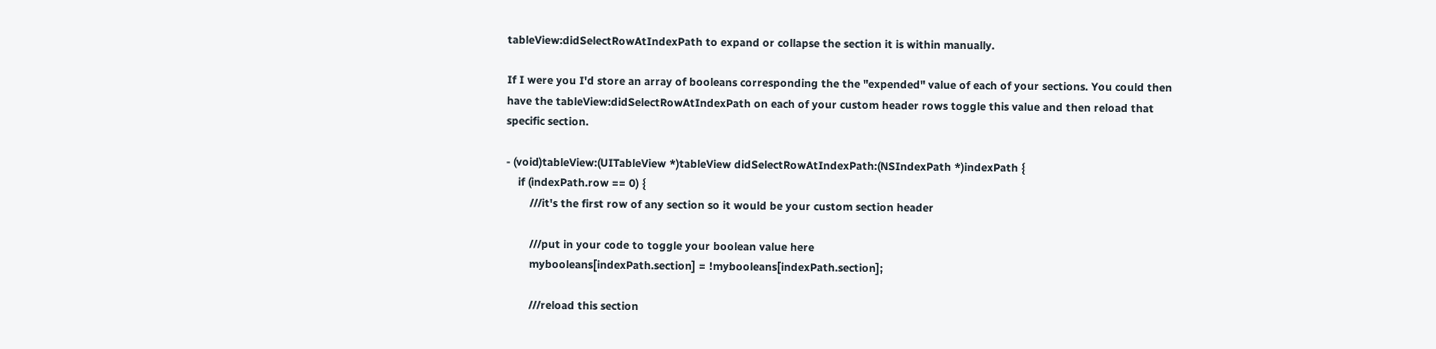tableView:didSelectRowAtIndexPath to expand or collapse the section it is within manually.

If I were you I'd store an array of booleans corresponding the the "expended" value of each of your sections. You could then have the tableView:didSelectRowAtIndexPath on each of your custom header rows toggle this value and then reload that specific section.

- (void)tableView:(UITableView *)tableView didSelectRowAtIndexPath:(NSIndexPath *)indexPath {
    if (indexPath.row == 0) {
        ///it's the first row of any section so it would be your custom section header

        ///put in your code to toggle your boolean value here
        mybooleans[indexPath.section] = !mybooleans[indexPath.section];

        ///reload this section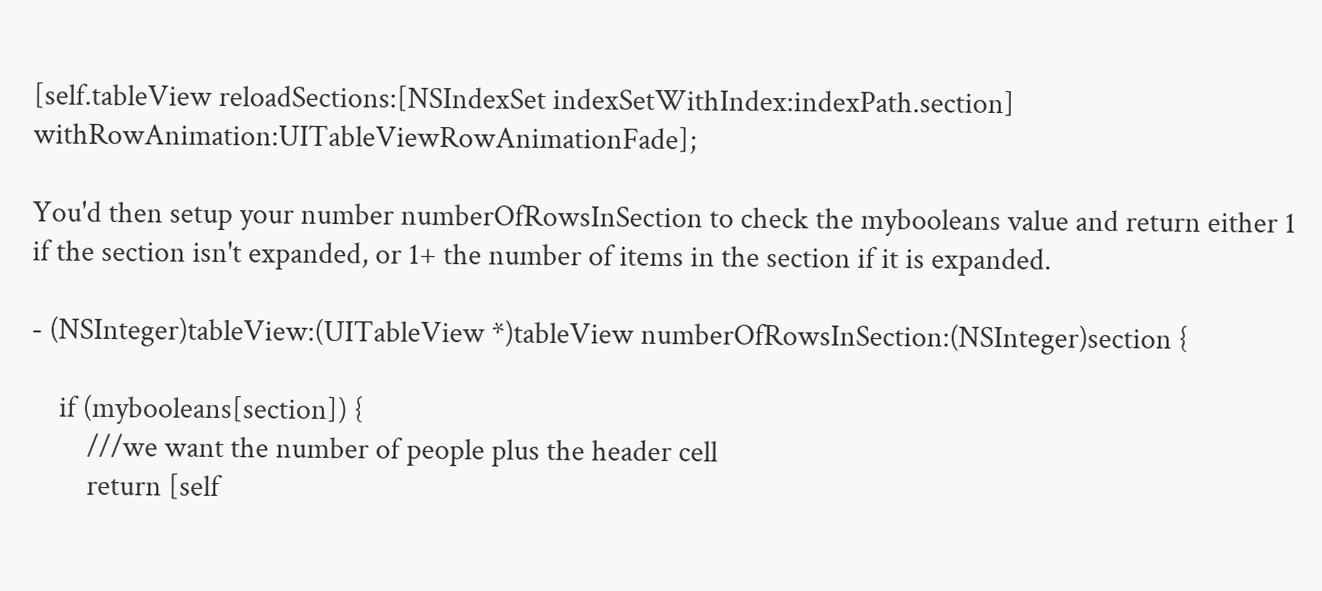[self.tableView reloadSections:[NSIndexSet indexSetWithIndex:indexPath.section] withRowAnimation:UITableViewRowAnimationFade];

You'd then setup your number numberOfRowsInSection to check the mybooleans value and return either 1 if the section isn't expanded, or 1+ the number of items in the section if it is expanded.

- (NSInteger)tableView:(UITableView *)tableView numberOfRowsInSection:(NSInteger)section {

    if (mybooleans[section]) {
        ///we want the number of people plus the header cell
        return [self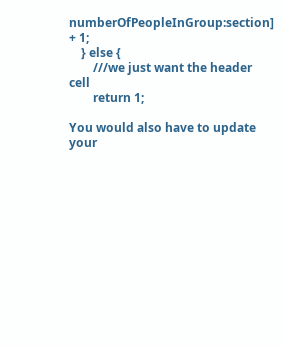numberOfPeopleInGroup:section] + 1;
    } else {
        ///we just want the header cell
        return 1;

You would also have to update your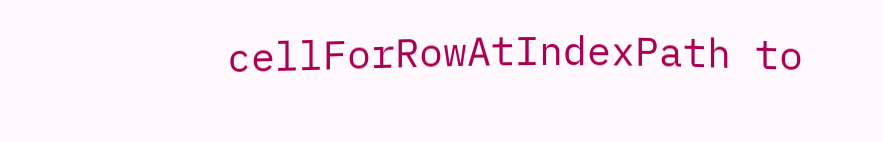cellForRowAtIndexPath to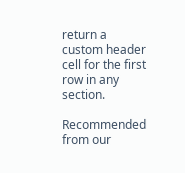return a custom header cell for the first row in any section.

Recommended from our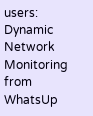users: Dynamic Network Monitoring from WhatsUp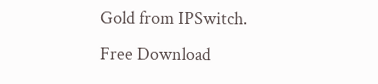Gold from IPSwitch. Free Download